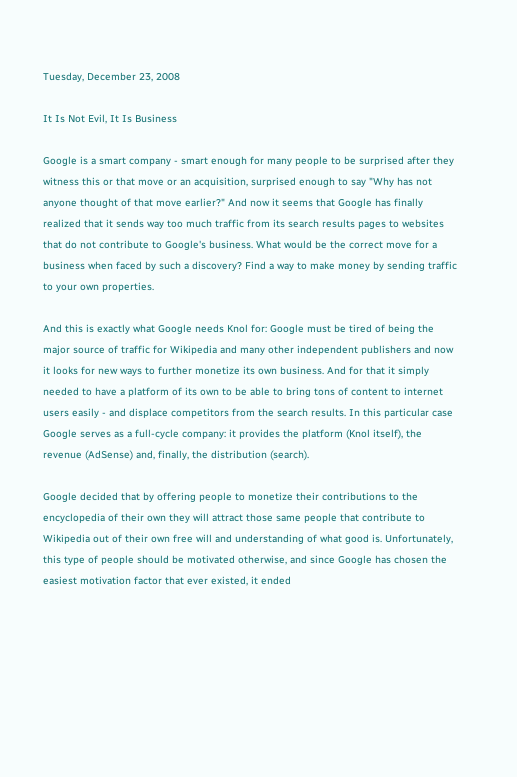Tuesday, December 23, 2008

It Is Not Evil, It Is Business

Google is a smart company - smart enough for many people to be surprised after they witness this or that move or an acquisition, surprised enough to say "Why has not anyone thought of that move earlier?" And now it seems that Google has finally realized that it sends way too much traffic from its search results pages to websites that do not contribute to Google's business. What would be the correct move for a business when faced by such a discovery? Find a way to make money by sending traffic to your own properties.

And this is exactly what Google needs Knol for: Google must be tired of being the major source of traffic for Wikipedia and many other independent publishers and now it looks for new ways to further monetize its own business. And for that it simply needed to have a platform of its own to be able to bring tons of content to internet users easily - and displace competitors from the search results. In this particular case Google serves as a full-cycle company: it provides the platform (Knol itself), the revenue (AdSense) and, finally, the distribution (search).

Google decided that by offering people to monetize their contributions to the encyclopedia of their own they will attract those same people that contribute to Wikipedia out of their own free will and understanding of what good is. Unfortunately, this type of people should be motivated otherwise, and since Google has chosen the easiest motivation factor that ever existed, it ended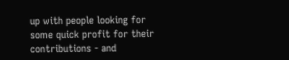up with people looking for some quick profit for their contributions - and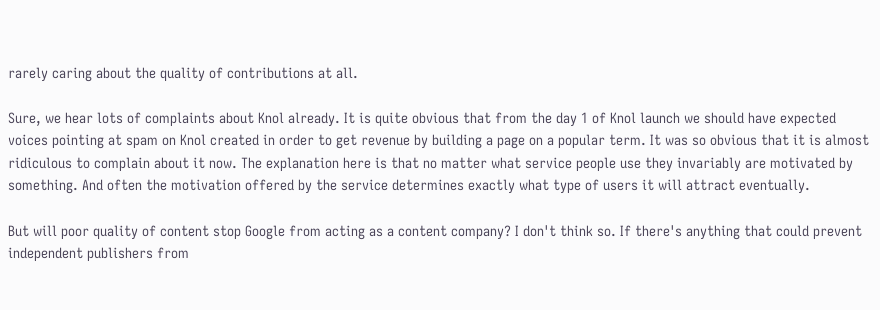rarely caring about the quality of contributions at all.

Sure, we hear lots of complaints about Knol already. It is quite obvious that from the day 1 of Knol launch we should have expected voices pointing at spam on Knol created in order to get revenue by building a page on a popular term. It was so obvious that it is almost ridiculous to complain about it now. The explanation here is that no matter what service people use they invariably are motivated by something. And often the motivation offered by the service determines exactly what type of users it will attract eventually.

But will poor quality of content stop Google from acting as a content company? I don't think so. If there's anything that could prevent independent publishers from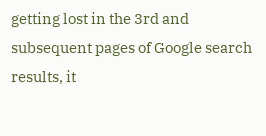getting lost in the 3rd and subsequent pages of Google search results, it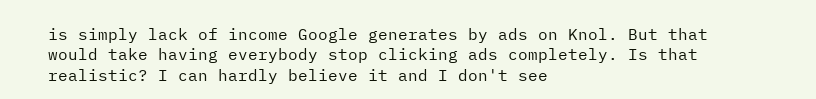is simply lack of income Google generates by ads on Knol. But that would take having everybody stop clicking ads completely. Is that realistic? I can hardly believe it and I don't see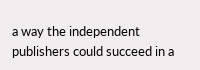a way the independent publishers could succeed in a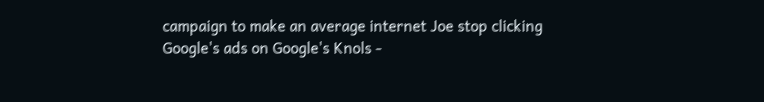campaign to make an average internet Joe stop clicking Google's ads on Google's Knols -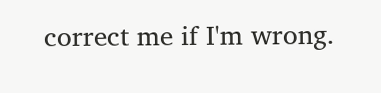correct me if I'm wrong.